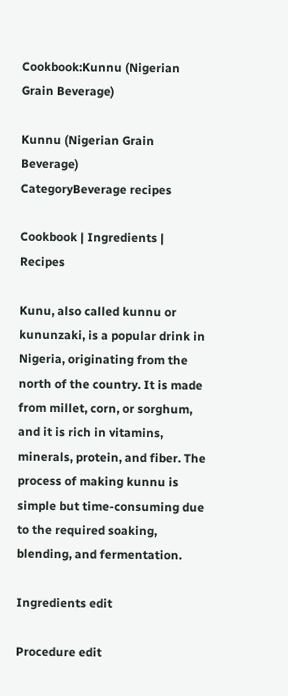Cookbook:Kunnu (Nigerian Grain Beverage)

Kunnu (Nigerian Grain Beverage)
CategoryBeverage recipes

Cookbook | Ingredients | Recipes

Kunu, also called kunnu or kununzaki, is a popular drink in Nigeria, originating from the north of the country. It is made from millet, corn, or sorghum, and it is rich in vitamins, minerals, protein, and fiber. The process of making kunnu is simple but time-consuming due to the required soaking, blending, and fermentation.

Ingredients edit

Procedure edit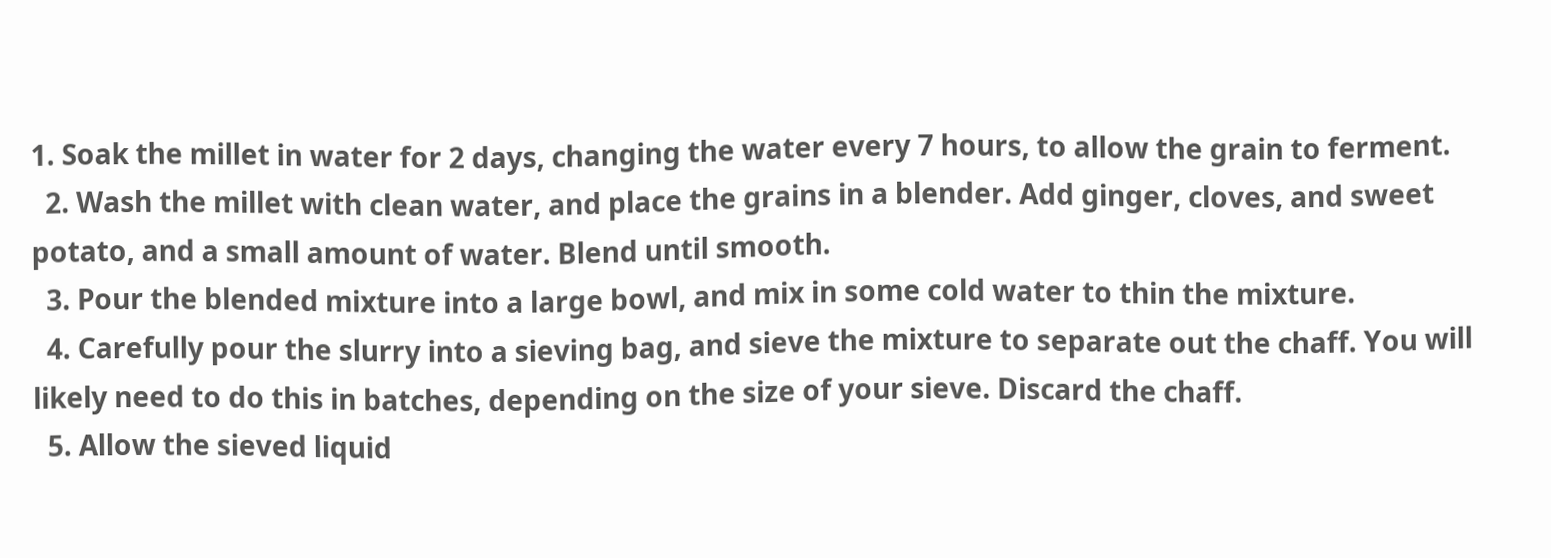1. Soak the millet in water for 2 days, changing the water every 7 hours, to allow the grain to ferment.
  2. Wash the millet with clean water, and place the grains in a blender. Add ginger, cloves, and sweet potato, and a small amount of water. Blend until smooth.
  3. Pour the blended mixture into a large bowl, and mix in some cold water to thin the mixture.
  4. Carefully pour the slurry into a sieving bag, and sieve the mixture to separate out the chaff. You will likely need to do this in batches, depending on the size of your sieve. Discard the chaff.
  5. Allow the sieved liquid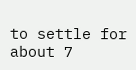to settle for about 7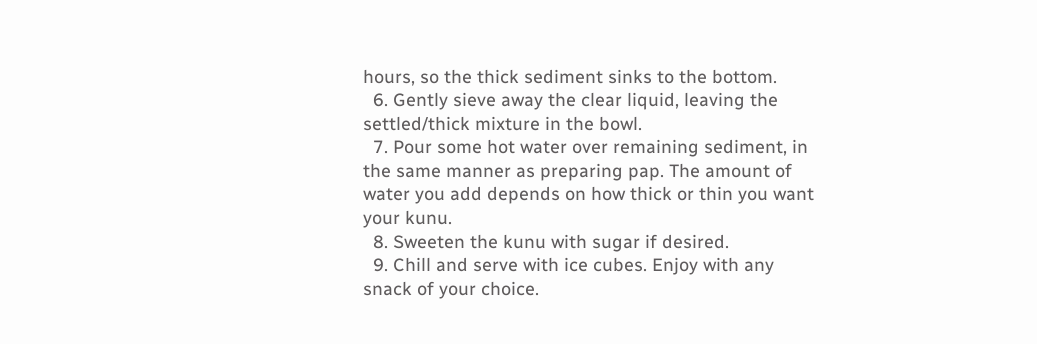hours, so the thick sediment sinks to the bottom.
  6. Gently sieve away the clear liquid, leaving the settled/thick mixture in the bowl.
  7. Pour some hot water over remaining sediment, in the same manner as preparing pap. The amount of water you add depends on how thick or thin you want your kunu.
  8. Sweeten the kunu with sugar if desired.
  9. Chill and serve with ice cubes. Enjoy with any snack of your choice.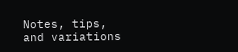Notes, tips, and variations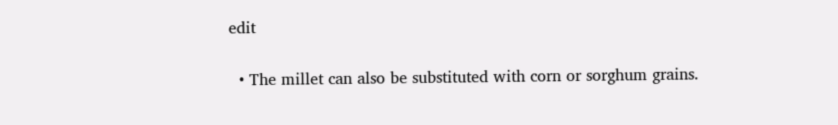edit

  • The millet can also be substituted with corn or sorghum grains.